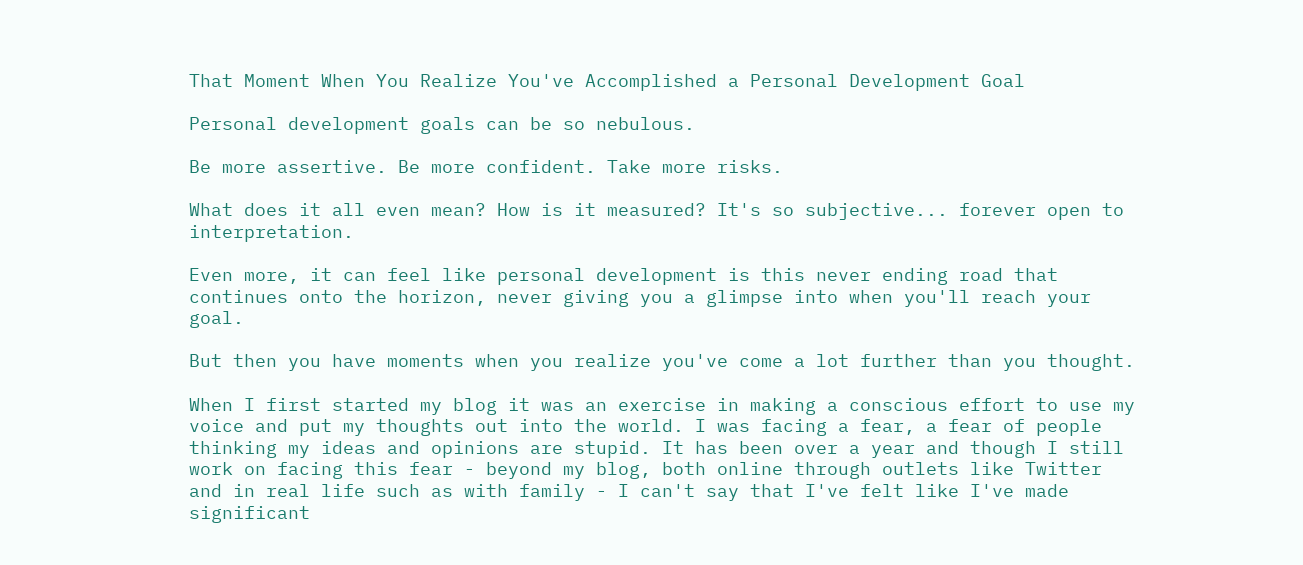That Moment When You Realize You've Accomplished a Personal Development Goal

Personal development goals can be so nebulous.

Be more assertive. Be more confident. Take more risks.

What does it all even mean? How is it measured? It's so subjective... forever open to interpretation.

Even more, it can feel like personal development is this never ending road that continues onto the horizon, never giving you a glimpse into when you'll reach your goal.

But then you have moments when you realize you've come a lot further than you thought.

When I first started my blog it was an exercise in making a conscious effort to use my voice and put my thoughts out into the world. I was facing a fear, a fear of people thinking my ideas and opinions are stupid. It has been over a year and though I still work on facing this fear - beyond my blog, both online through outlets like Twitter and in real life such as with family - I can't say that I've felt like I've made significant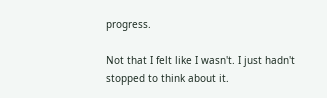progress.

Not that I felt like I wasn't. I just hadn't stopped to think about it.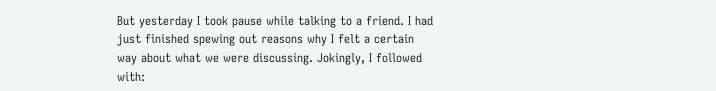But yesterday I took pause while talking to a friend. I had just finished spewing out reasons why I felt a certain way about what we were discussing. Jokingly, I followed with: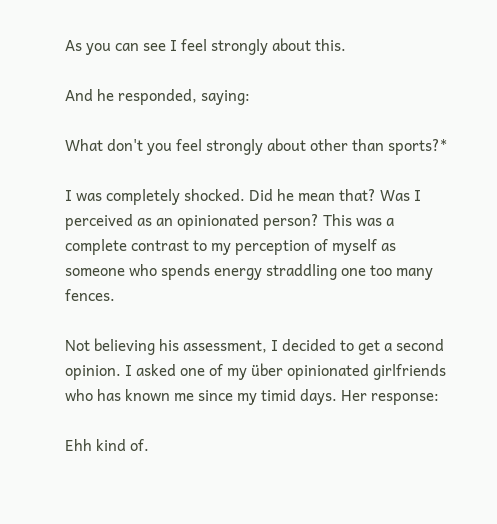As you can see I feel strongly about this.

And he responded, saying:

What don't you feel strongly about other than sports?*

I was completely shocked. Did he mean that? Was I perceived as an opinionated person? This was a complete contrast to my perception of myself as someone who spends energy straddling one too many fences.

Not believing his assessment, I decided to get a second opinion. I asked one of my über opinionated girlfriends who has known me since my timid days. Her response:

Ehh kind of.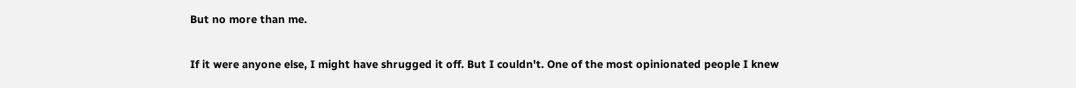But no more than me.

If it were anyone else, I might have shrugged it off. But I couldn't. One of the most opinionated people I knew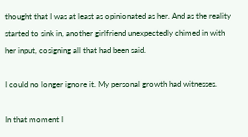thought that I was at least as opinionated as her. And as the reality started to sink in, another girlfriend unexpectedly chimed in with her input, cosigning all that had been said.

I could no longer ignore it. My personal growth had witnesses.

In that moment I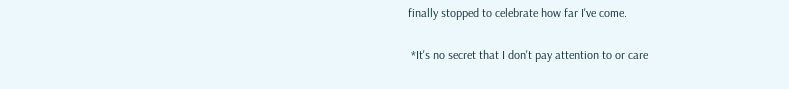finally stopped to celebrate how far I've come.


 *It's no secret that I don't pay attention to or care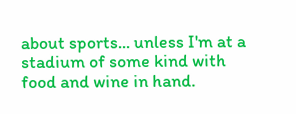about sports... unless I'm at a stadium of some kind with food and wine in hand.